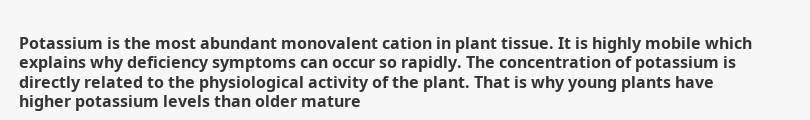Potassium is the most abundant monovalent cation in plant tissue. It is highly mobile which explains why deficiency symptoms can occur so rapidly. The concentration of potassium is directly related to the physiological activity of the plant. That is why young plants have higher potassium levels than older mature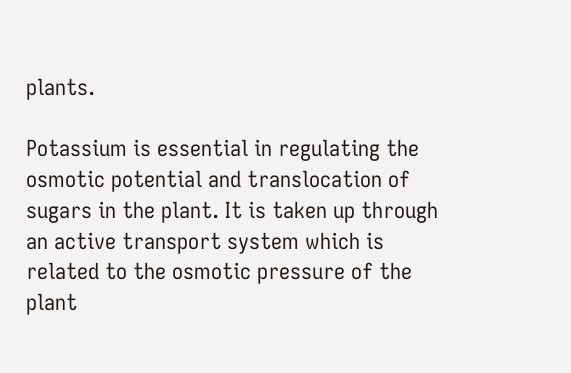plants.

Potassium is essential in regulating the osmotic potential and translocation of sugars in the plant. It is taken up through an active transport system which is related to the osmotic pressure of the plant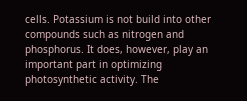cells. Potassium is not build into other compounds such as nitrogen and phosphorus. It does, however, play an important part in optimizing photosynthetic activity. The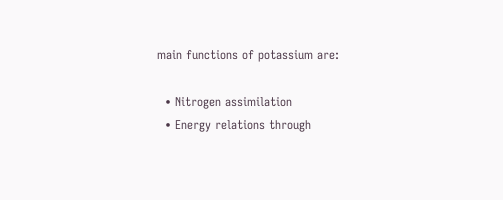main functions of potassium are:

  • Nitrogen assimilation
  • Energy relations through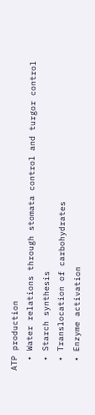ATP production
  • Water relations through stomata control and turgor control
  • Starch synthesis
  • Translocation of carbohydrates
  • Enzyme activation